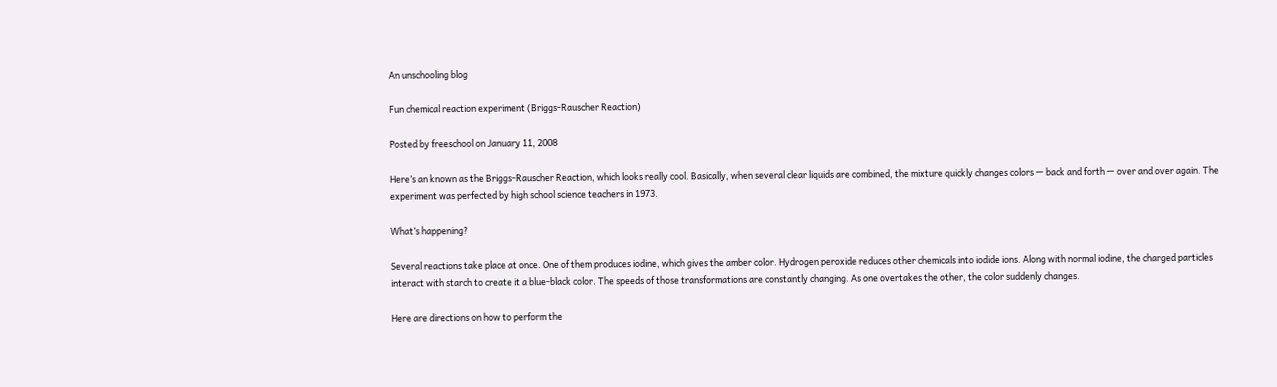An unschooling blog

Fun chemical reaction experiment (Briggs-Rauscher Reaction)

Posted by freeschool on January 11, 2008

Here’s an known as the Briggs-Rauscher Reaction, which looks really cool. Basically, when several clear liquids are combined, the mixture quickly changes colors — back and forth — over and over again. The experiment was perfected by high school science teachers in 1973.

What’s happening?

Several reactions take place at once. One of them produces iodine, which gives the amber color. Hydrogen peroxide reduces other chemicals into iodide ions. Along with normal iodine, the charged particles interact with starch to create it a blue-black color. The speeds of those transformations are constantly changing. As one overtakes the other, the color suddenly changes.

Here are directions on how to perform the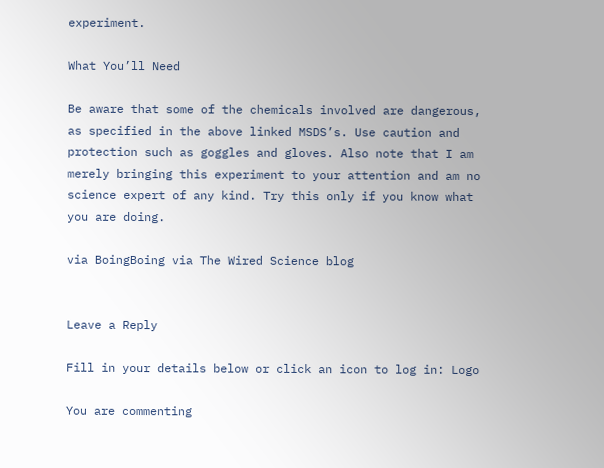experiment.

What You’ll Need

Be aware that some of the chemicals involved are dangerous, as specified in the above linked MSDS’s. Use caution and protection such as goggles and gloves. Also note that I am merely bringing this experiment to your attention and am no science expert of any kind. Try this only if you know what you are doing.

via BoingBoing via The Wired Science blog


Leave a Reply

Fill in your details below or click an icon to log in: Logo

You are commenting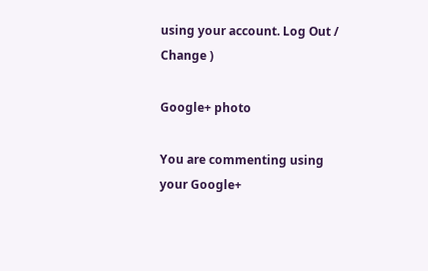using your account. Log Out /  Change )

Google+ photo

You are commenting using your Google+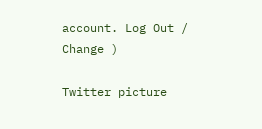account. Log Out /  Change )

Twitter picture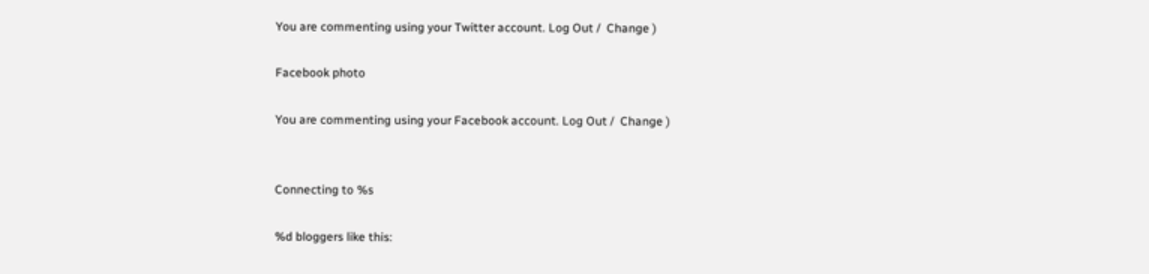You are commenting using your Twitter account. Log Out /  Change )

Facebook photo

You are commenting using your Facebook account. Log Out /  Change )


Connecting to %s

%d bloggers like this: